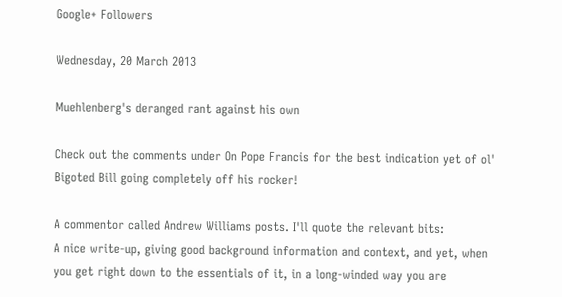Google+ Followers

Wednesday, 20 March 2013

Muehlenberg's deranged rant against his own

Check out the comments under On Pope Francis for the best indication yet of ol' Bigoted Bill going completely off his rocker!

A commentor called Andrew Williams posts. I'll quote the relevant bits:
A nice write-up, giving good background information and context, and yet, when you get right down to the essentials of it, in a long-winded way you are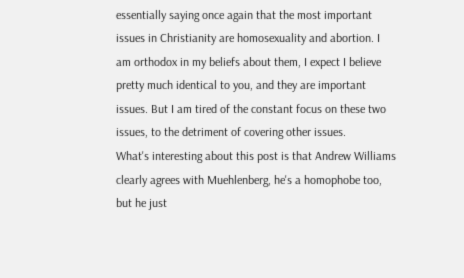essentially saying once again that the most important issues in Christianity are homosexuality and abortion. I am orthodox in my beliefs about them, I expect I believe pretty much identical to you, and they are important issues. But I am tired of the constant focus on these two issues, to the detriment of covering other issues.
What's interesting about this post is that Andrew Williams clearly agrees with Muehlenberg, he's a homophobe too, but he just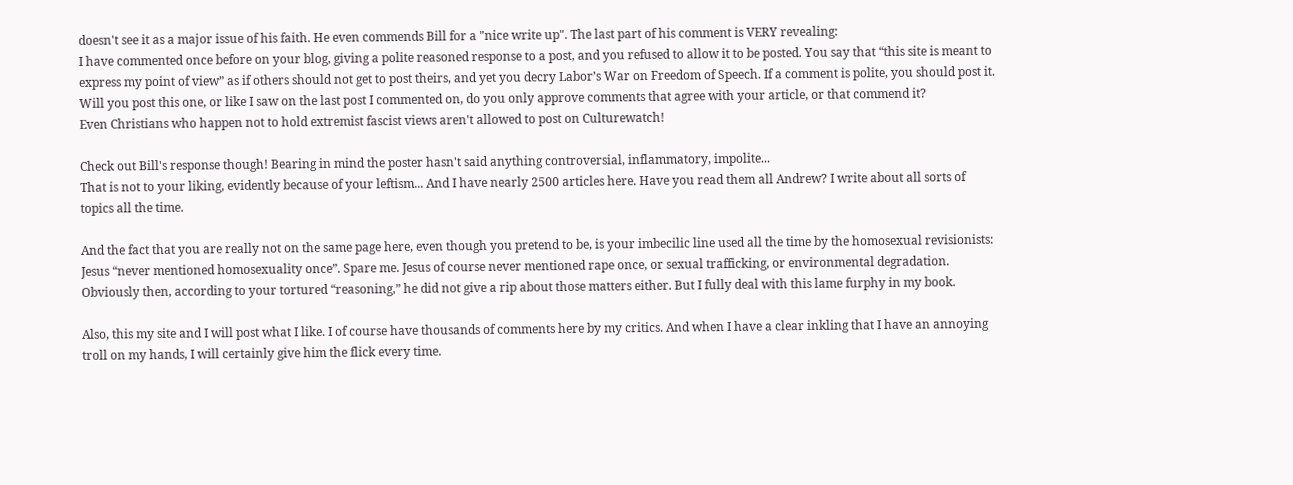doesn't see it as a major issue of his faith. He even commends Bill for a "nice write up". The last part of his comment is VERY revealing:
I have commented once before on your blog, giving a polite reasoned response to a post, and you refused to allow it to be posted. You say that “this site is meant to express my point of view” as if others should not get to post theirs, and yet you decry Labor’s War on Freedom of Speech. If a comment is polite, you should post it. Will you post this one, or like I saw on the last post I commented on, do you only approve comments that agree with your article, or that commend it?
Even Christians who happen not to hold extremist fascist views aren't allowed to post on Culturewatch!

Check out Bill's response though! Bearing in mind the poster hasn't said anything controversial, inflammatory, impolite...
That is not to your liking, evidently because of your leftism... And I have nearly 2500 articles here. Have you read them all Andrew? I write about all sorts of topics all the time.

And the fact that you are really not on the same page here, even though you pretend to be, is your imbecilic line used all the time by the homosexual revisionists: Jesus “never mentioned homosexuality once”. Spare me. Jesus of course never mentioned rape once, or sexual trafficking, or environmental degradation. Obviously then, according to your tortured “reasoning,” he did not give a rip about those matters either. But I fully deal with this lame furphy in my book.

Also, this my site and I will post what I like. I of course have thousands of comments here by my critics. And when I have a clear inkling that I have an annoying troll on my hands, I will certainly give him the flick every time.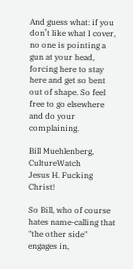And guess what: if you don’t like what I cover, no one is pointing a gun at your head, forcing here to stay here and get so bent out of shape. So feel free to go elsewhere and do your complaining.

Bill Muehlenberg, CultureWatch
Jesus H. Fucking Christ!

So Bill, who of course hates name-calling that "the other side" engages in,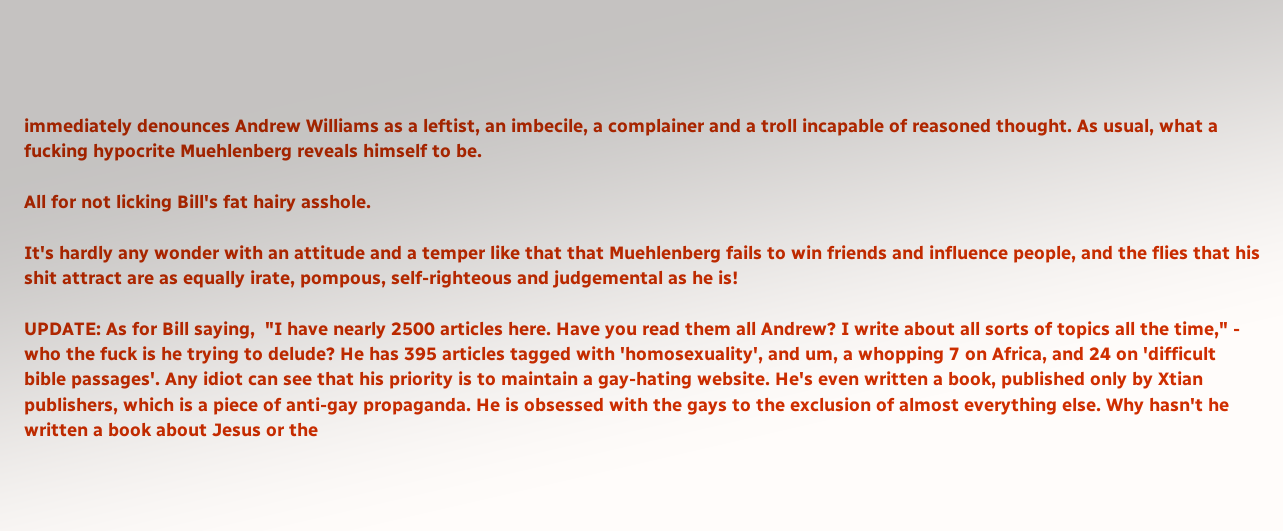immediately denounces Andrew Williams as a leftist, an imbecile, a complainer and a troll incapable of reasoned thought. As usual, what a fucking hypocrite Muehlenberg reveals himself to be.

All for not licking Bill's fat hairy asshole.

It's hardly any wonder with an attitude and a temper like that that Muehlenberg fails to win friends and influence people, and the flies that his shit attract are as equally irate, pompous, self-righteous and judgemental as he is!

UPDATE: As for Bill saying,  "I have nearly 2500 articles here. Have you read them all Andrew? I write about all sorts of topics all the time," - who the fuck is he trying to delude? He has 395 articles tagged with 'homosexuality', and um, a whopping 7 on Africa, and 24 on 'difficult bible passages'. Any idiot can see that his priority is to maintain a gay-hating website. He's even written a book, published only by Xtian publishers, which is a piece of anti-gay propaganda. He is obsessed with the gays to the exclusion of almost everything else. Why hasn't he written a book about Jesus or the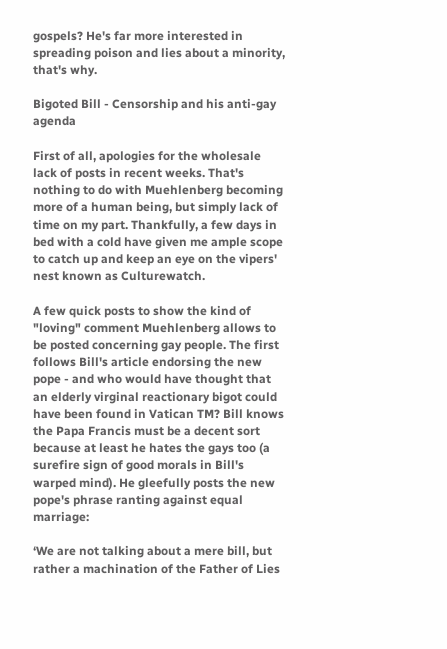gospels? He's far more interested in spreading poison and lies about a minority, that's why.

Bigoted Bill - Censorship and his anti-gay agenda

First of all, apologies for the wholesale lack of posts in recent weeks. That's nothing to do with Muehlenberg becoming more of a human being, but simply lack of time on my part. Thankfully, a few days in bed with a cold have given me ample scope to catch up and keep an eye on the vipers' nest known as Culturewatch.

A few quick posts to show the kind of "loving" comment Muehlenberg allows to be posted concerning gay people. The first follows Bill's article endorsing the new pope - and who would have thought that an elderly virginal reactionary bigot could have been found in Vatican TM? Bill knows the Papa Francis must be a decent sort because at least he hates the gays too (a surefire sign of good morals in Bill's warped mind). He gleefully posts the new pope's phrase ranting against equal marriage:

‘We are not talking about a mere bill, but rather a machination of the Father of Lies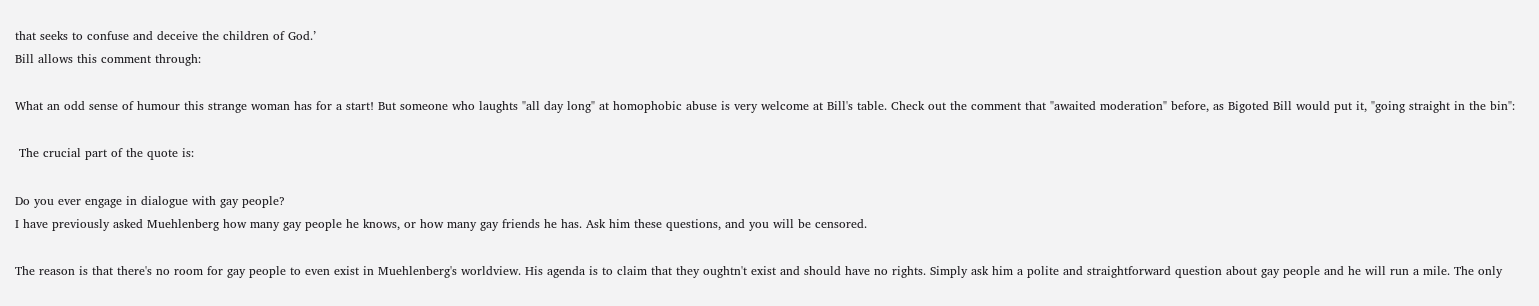that seeks to confuse and deceive the children of God.’
Bill allows this comment through:

What an odd sense of humour this strange woman has for a start! But someone who laughts "all day long" at homophobic abuse is very welcome at Bill's table. Check out the comment that "awaited moderation" before, as Bigoted Bill would put it, "going straight in the bin":

 The crucial part of the quote is:

Do you ever engage in dialogue with gay people?
I have previously asked Muehlenberg how many gay people he knows, or how many gay friends he has. Ask him these questions, and you will be censored.

The reason is that there's no room for gay people to even exist in Muehlenberg's worldview. His agenda is to claim that they oughtn't exist and should have no rights. Simply ask him a polite and straightforward question about gay people and he will run a mile. The only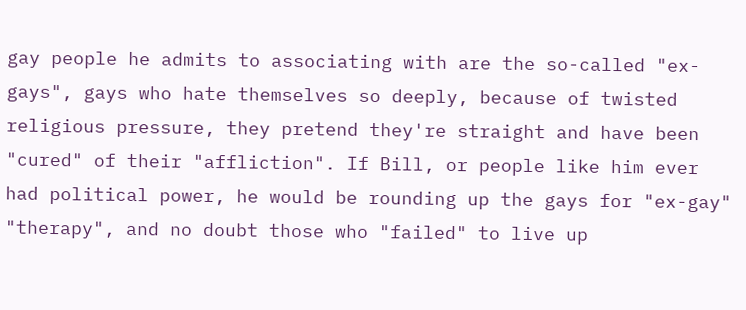gay people he admits to associating with are the so-called "ex-gays", gays who hate themselves so deeply, because of twisted religious pressure, they pretend they're straight and have been "cured" of their "affliction". If Bill, or people like him ever had political power, he would be rounding up the gays for "ex-gay" "therapy", and no doubt those who "failed" to live up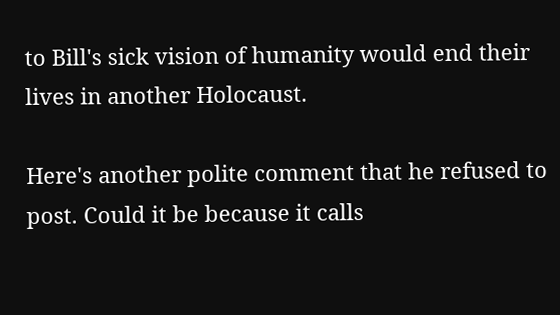to Bill's sick vision of humanity would end their lives in another Holocaust.

Here's another polite comment that he refused to post. Could it be because it calls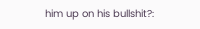him up on his bullshit?: